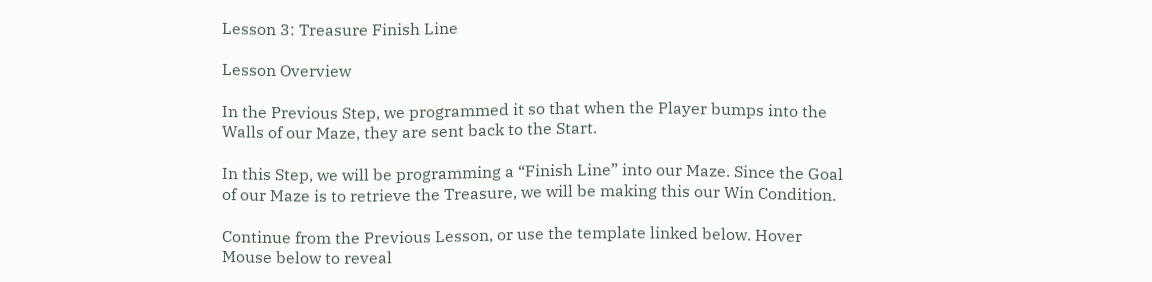Lesson 3: Treasure Finish Line

Lesson Overview

In the Previous Step, we programmed it so that when the Player bumps into the Walls of our Maze, they are sent back to the Start.

In this Step, we will be programming a “Finish Line” into our Maze. Since the Goal of our Maze is to retrieve the Treasure, we will be making this our Win Condition.

Continue from the Previous Lesson, or use the template linked below. Hover Mouse below to reveal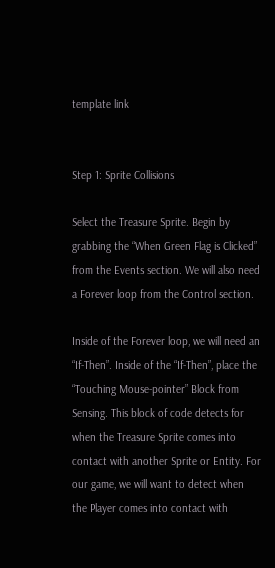template link


Step 1: Sprite Collisions

Select the Treasure Sprite. Begin by grabbing the “When Green Flag is Clicked” from the Events section. We will also need a Forever loop from the Control section.

Inside of the Forever loop, we will need an “If-Then”. Inside of the “If-Then”, place the “Touching Mouse-pointer” Block from Sensing. This block of code detects for when the Treasure Sprite comes into contact with another Sprite or Entity. For our game, we will want to detect when the Player comes into contact with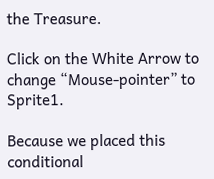the Treasure.

Click on the White Arrow to change “Mouse-pointer” to Sprite1.

Because we placed this conditional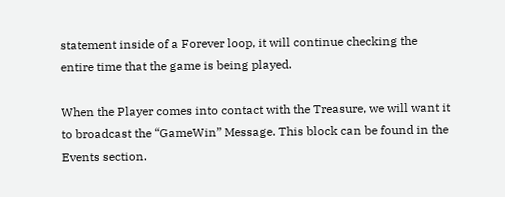statement inside of a Forever loop, it will continue checking the entire time that the game is being played.

When the Player comes into contact with the Treasure, we will want it to broadcast the “GameWin” Message. This block can be found in the Events section.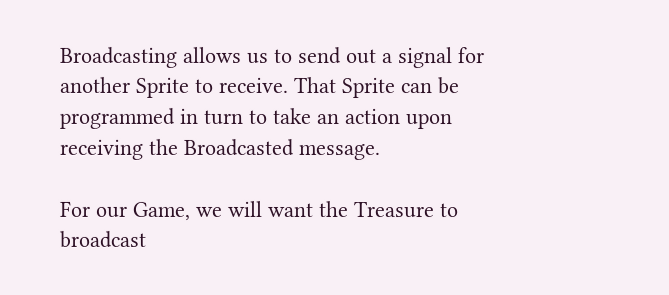Broadcasting allows us to send out a signal for another Sprite to receive. That Sprite can be programmed in turn to take an action upon receiving the Broadcasted message.

For our Game, we will want the Treasure to broadcast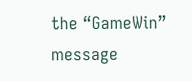the “GameWin” message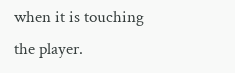when it is touching the player.